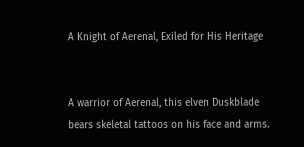A Knight of Aerenal, Exiled for His Heritage


A warrior of Aerenal, this elven Duskblade bears skeletal tattoos on his face and arms.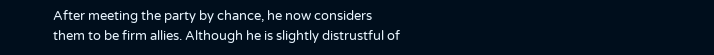After meeting the party by chance, he now considers them to be firm allies. Although he is slightly distrustful of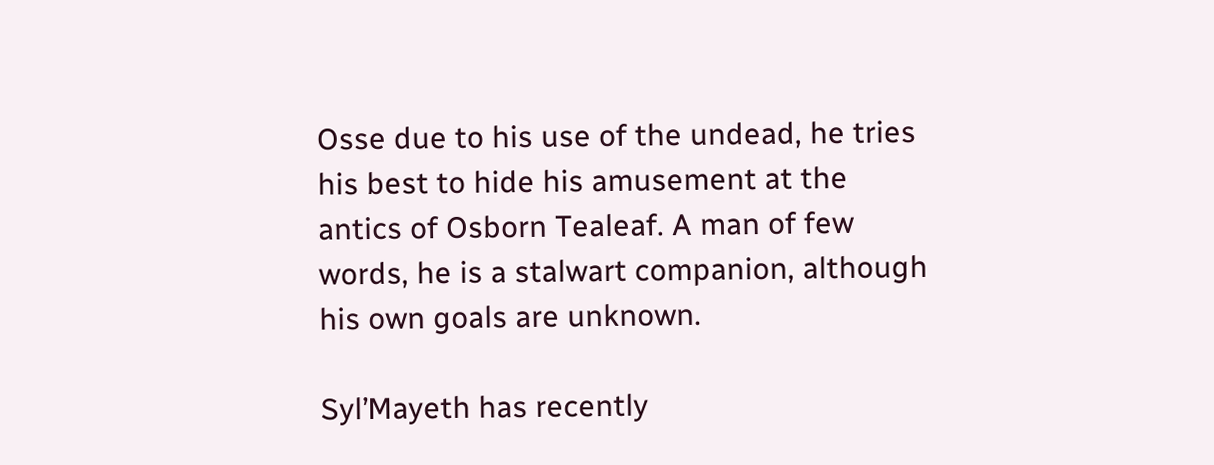Osse due to his use of the undead, he tries his best to hide his amusement at the antics of Osborn Tealeaf. A man of few words, he is a stalwart companion, although his own goals are unknown.

Syl’Mayeth has recently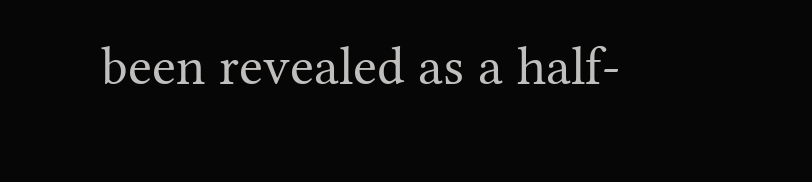been revealed as a half-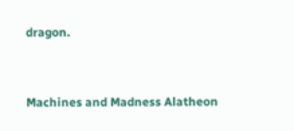dragon.


Machines and Madness Alatheon